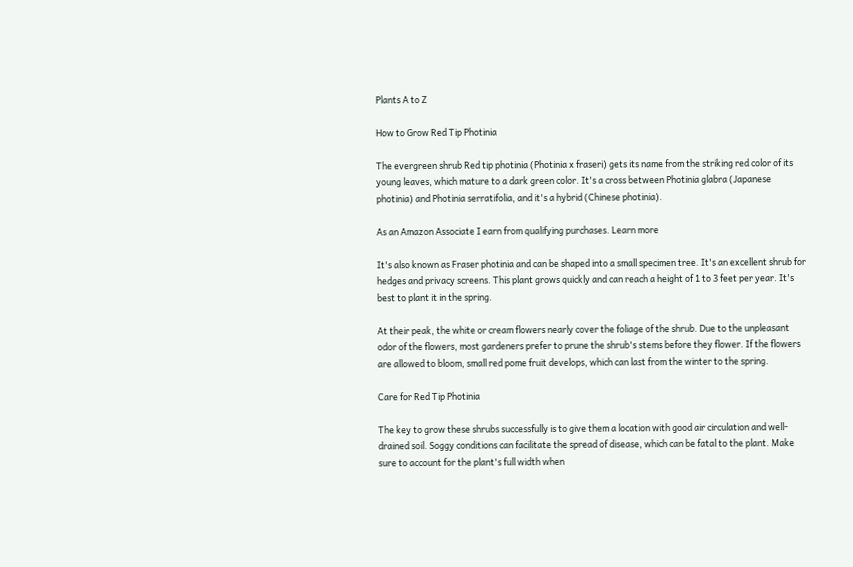Plants A to Z

How to Grow Red Tip Photinia

The evergreen shrub Red tip photinia (Photinia x fraseri) gets its name from the striking red color of its young leaves, which mature to a dark green color. It's a cross between Photinia glabra (Japanese photinia) and Photinia serratifolia, and it's a hybrid (Chinese photinia).

As an Amazon Associate I earn from qualifying purchases. Learn more

It's also known as Fraser photinia and can be shaped into a small specimen tree. It's an excellent shrub for hedges and privacy screens. This plant grows quickly and can reach a height of 1 to 3 feet per year. It's best to plant it in the spring.

At their peak, the white or cream flowers nearly cover the foliage of the shrub. Due to the unpleasant odor of the flowers, most gardeners prefer to prune the shrub's stems before they flower. If the flowers are allowed to bloom, small red pome fruit develops, which can last from the winter to the spring.

Care for Red Tip Photinia

The key to grow these shrubs successfully is to give them a location with good air circulation and well-drained soil. Soggy conditions can facilitate the spread of disease, which can be fatal to the plant. Make sure to account for the plant's full width when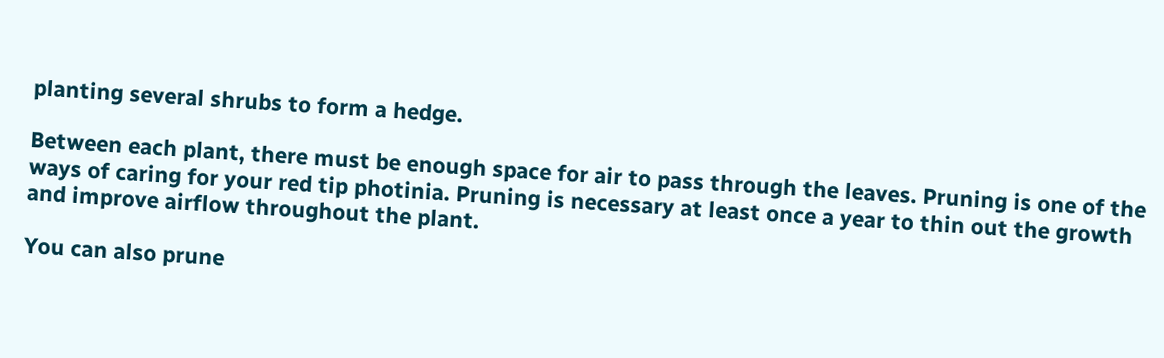planting several shrubs to form a hedge.

Between each plant, there must be enough space for air to pass through the leaves. Pruning is one of the ways of caring for your red tip photinia. Pruning is necessary at least once a year to thin out the growth and improve airflow throughout the plant.

You can also prune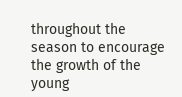throughout the season to encourage the growth of the young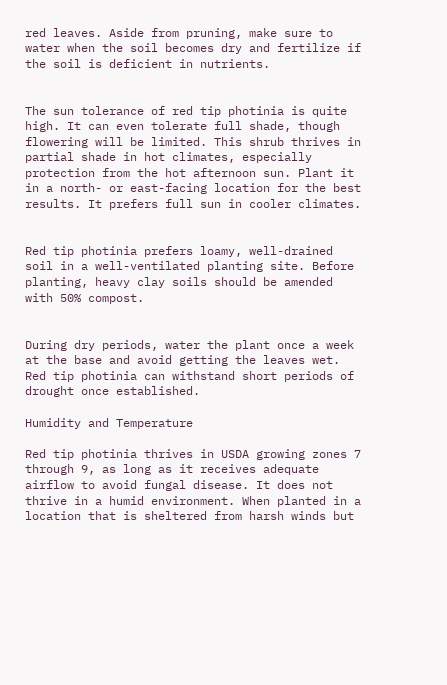red leaves. Aside from pruning, make sure to water when the soil becomes dry and fertilize if the soil is deficient in nutrients.


The sun tolerance of red tip photinia is quite high. It can even tolerate full shade, though flowering will be limited. This shrub thrives in partial shade in hot climates, especially protection from the hot afternoon sun. Plant it in a north- or east-facing location for the best results. It prefers full sun in cooler climates.


Red tip photinia prefers loamy, well-drained soil in a well-ventilated planting site. Before planting, heavy clay soils should be amended with 50% compost.


During dry periods, water the plant once a week at the base and avoid getting the leaves wet. Red tip photinia can withstand short periods of drought once established.

Humidity and Temperature

Red tip photinia thrives in USDA growing zones 7 through 9, as long as it receives adequate airflow to avoid fungal disease. It does not thrive in a humid environment. When planted in a location that is sheltered from harsh winds but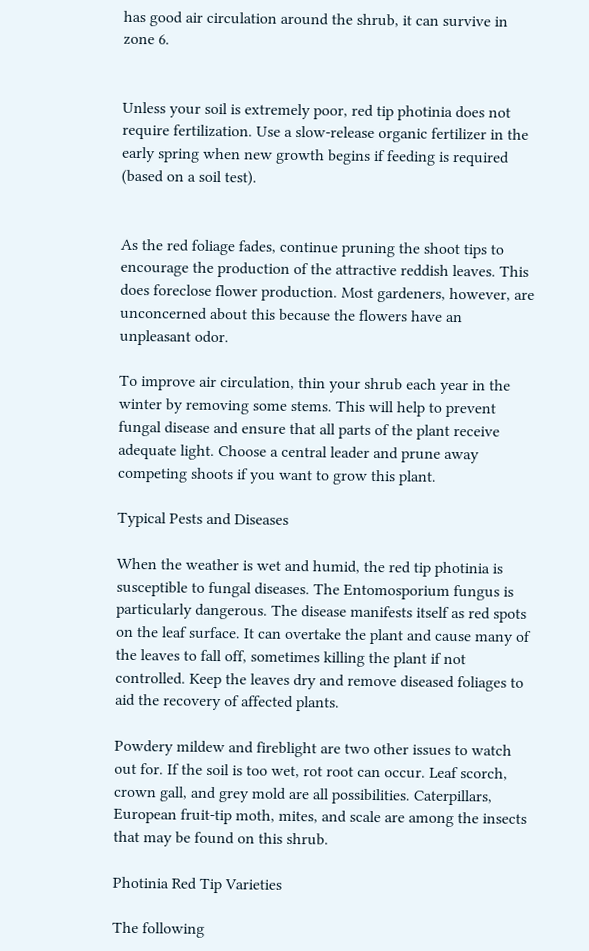has good air circulation around the shrub, it can survive in zone 6.


Unless your soil is extremely poor, red tip photinia does not require fertilization. Use a slow-release organic fertilizer in the early spring when new growth begins if feeding is required (based on a soil test).


As the red foliage fades, continue pruning the shoot tips to encourage the production of the attractive reddish leaves. This does foreclose flower production. Most gardeners, however, are unconcerned about this because the flowers have an unpleasant odor.

To improve air circulation, thin your shrub each year in the winter by removing some stems. This will help to prevent fungal disease and ensure that all parts of the plant receive adequate light. Choose a central leader and prune away competing shoots if you want to grow this plant.

Typical Pests and Diseases

When the weather is wet and humid, the red tip photinia is susceptible to fungal diseases. The Entomosporium fungus is particularly dangerous. The disease manifests itself as red spots on the leaf surface. It can overtake the plant and cause many of the leaves to fall off, sometimes killing the plant if not controlled. Keep the leaves dry and remove diseased foliages to aid the recovery of affected plants.

Powdery mildew and fireblight are two other issues to watch out for. If the soil is too wet, rot root can occur. Leaf scorch, crown gall, and grey mold are all possibilities. Caterpillars, European fruit-tip moth, mites, and scale are among the insects that may be found on this shrub.

Photinia Red Tip Varieties

The following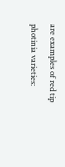are examples of red tip photinia varieties: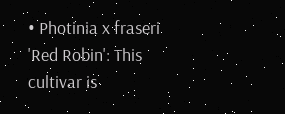• Photinia x fraseri 'Red Robin': This cultivar is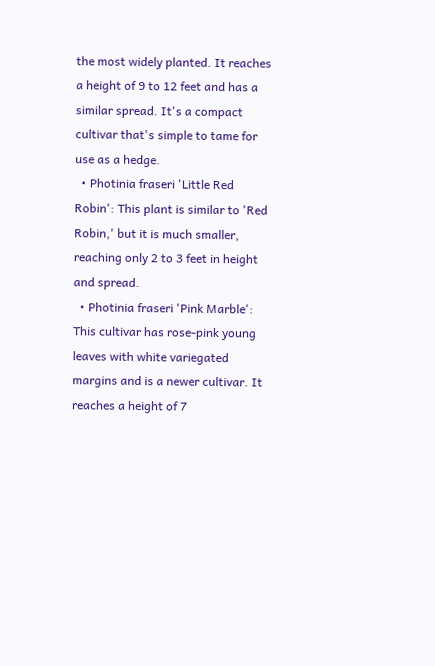the most widely planted. It reaches a height of 9 to 12 feet and has a similar spread. It's a compact cultivar that's simple to tame for use as a hedge.
  • Photinia fraseri 'Little Red Robin': This plant is similar to 'Red Robin,' but it is much smaller, reaching only 2 to 3 feet in height and spread.
  • Photinia fraseri 'Pink Marble': This cultivar has rose-pink young leaves with white variegated margins and is a newer cultivar. It reaches a height of 7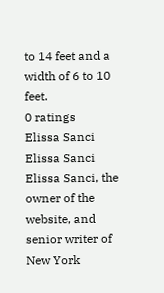to 14 feet and a width of 6 to 10 feet.
0 ratings
Elissa Sanci
Elissa Sanci
Elissa Sanci, the owner of the website, and senior writer of New York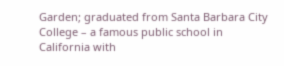Garden; graduated from Santa Barbara City College – a famous public school in California with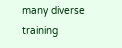many diverse training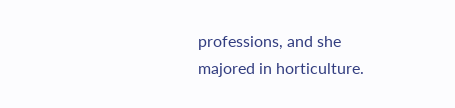professions, and she majored in horticulture.